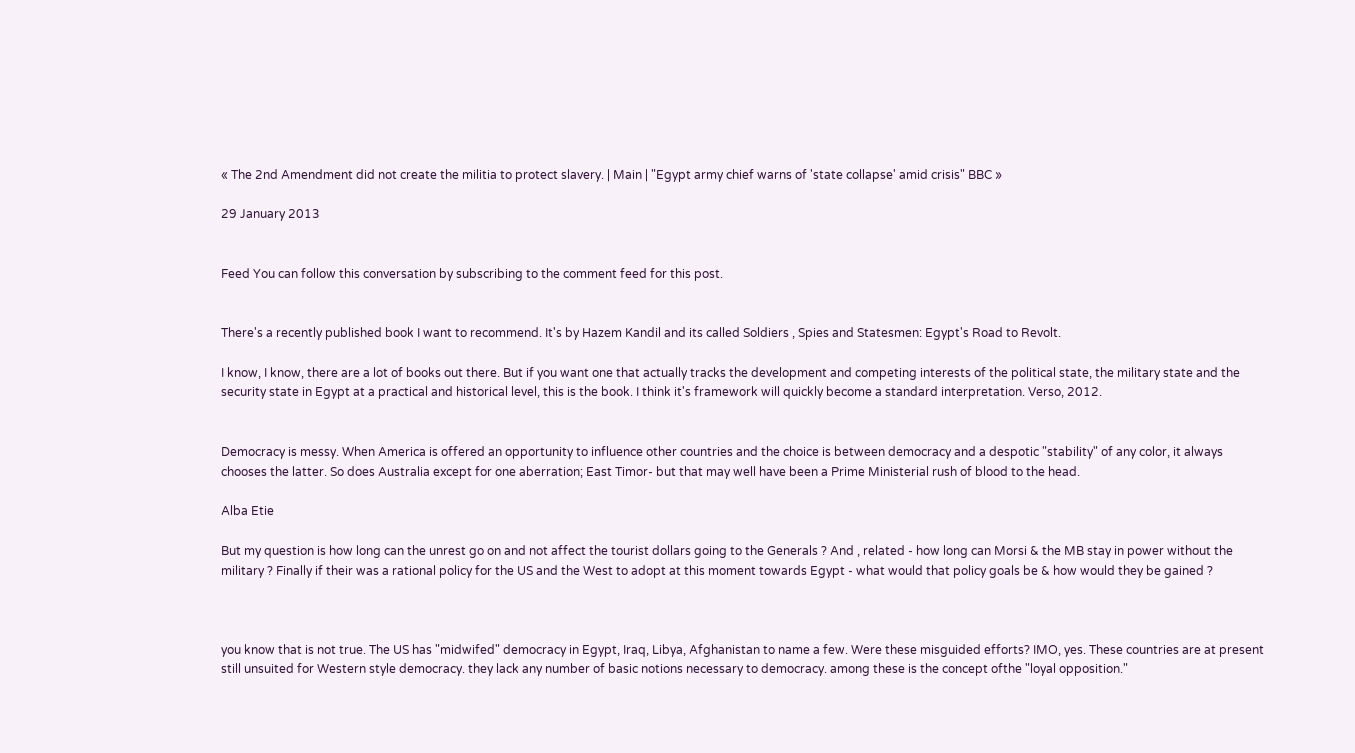« The 2nd Amendment did not create the militia to protect slavery. | Main | "Egypt army chief warns of 'state collapse' amid crisis" BBC »

29 January 2013


Feed You can follow this conversation by subscribing to the comment feed for this post.


There's a recently published book I want to recommend. It's by Hazem Kandil and its called Soldiers , Spies and Statesmen: Egypt's Road to Revolt.

I know, I know, there are a lot of books out there. But if you want one that actually tracks the development and competing interests of the political state, the military state and the security state in Egypt at a practical and historical level, this is the book. I think it's framework will quickly become a standard interpretation. Verso, 2012.


Democracy is messy. When America is offered an opportunity to influence other countries and the choice is between democracy and a despotic "stability" of any color, it always chooses the latter. So does Australia except for one aberration; East Timor- but that may well have been a Prime Ministerial rush of blood to the head.

Alba Etie

But my question is how long can the unrest go on and not affect the tourist dollars going to the Generals ? And , related - how long can Morsi & the MB stay in power without the military ? Finally if their was a rational policy for the US and the West to adopt at this moment towards Egypt - what would that policy goals be & how would they be gained ?



you know that is not true. The US has "midwifed" democracy in Egypt, Iraq, Libya, Afghanistan to name a few. Were these misguided efforts? IMO, yes. These countries are at present still unsuited for Western style democracy. they lack any number of basic notions necessary to democracy. among these is the concept ofthe "loyal opposition."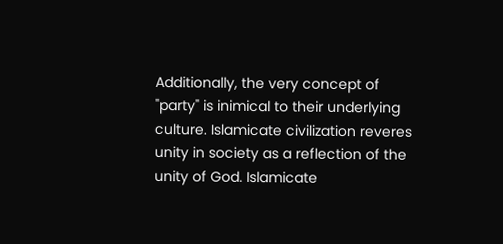Additionally, the very concept of "party" is inimical to their underlying culture. Islamicate civilization reveres unity in society as a reflection of the unity of God. Islamicate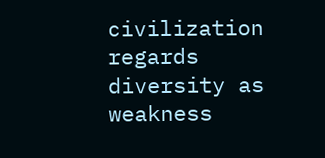civilization regards diversity as weakness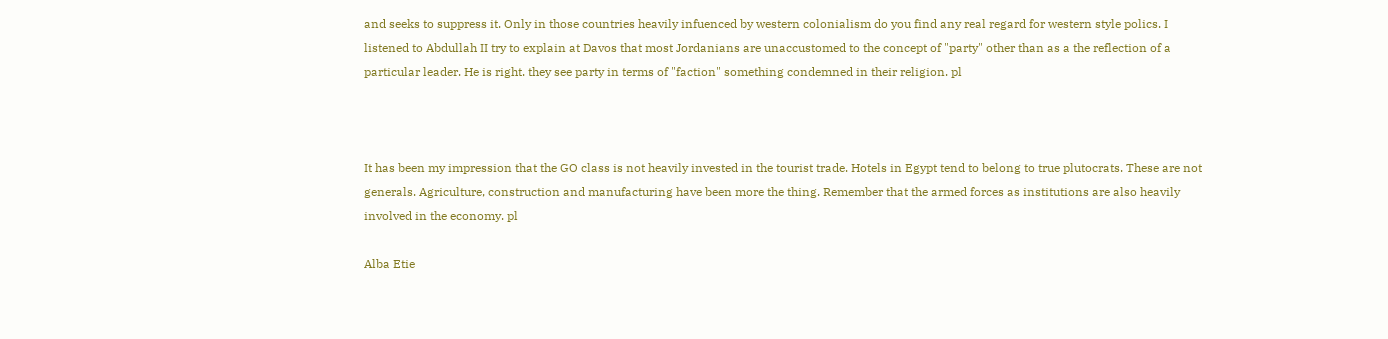and seeks to suppress it. Only in those countries heavily infuenced by western colonialism do you find any real regard for western style polics. I listened to Abdullah II try to explain at Davos that most Jordanians are unaccustomed to the concept of "party" other than as a the reflection of a particular leader. He is right. they see party in terms of "faction" something condemned in their religion. pl



It has been my impression that the GO class is not heavily invested in the tourist trade. Hotels in Egypt tend to belong to true plutocrats. These are not generals. Agriculture, construction and manufacturing have been more the thing. Remember that the armed forces as institutions are also heavily involved in the economy. pl

Alba Etie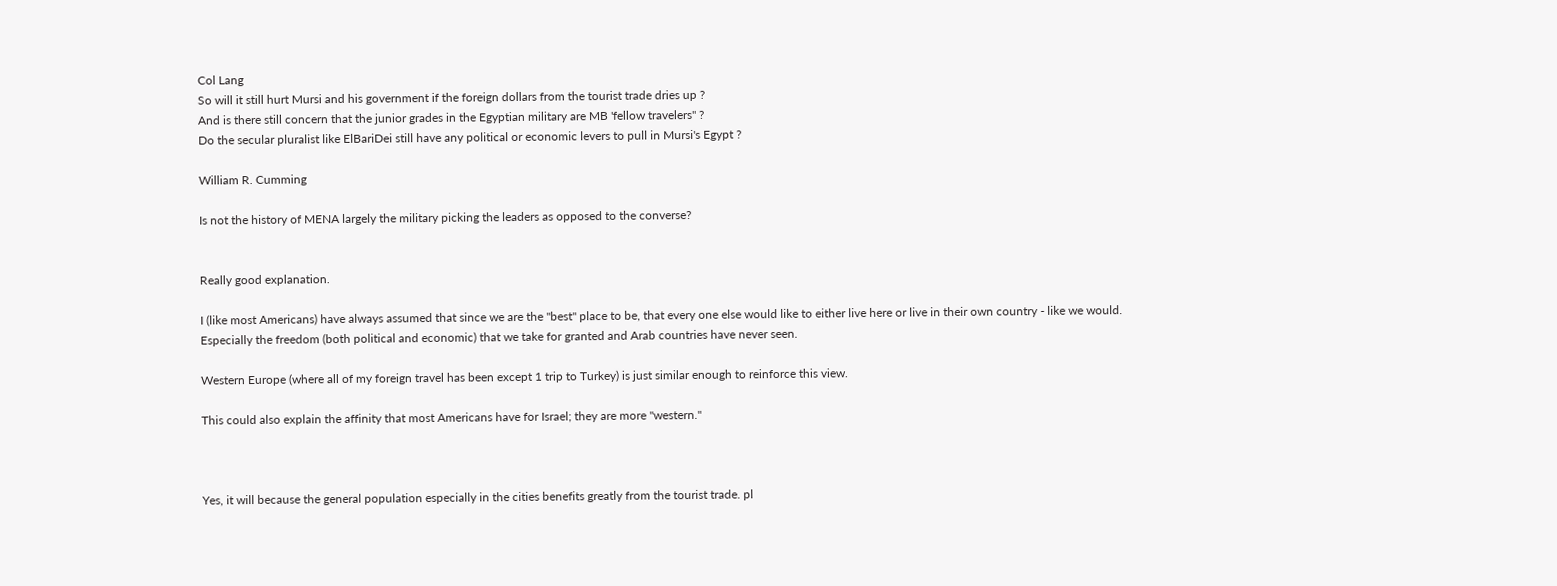Col Lang
So will it still hurt Mursi and his government if the foreign dollars from the tourist trade dries up ?
And is there still concern that the junior grades in the Egyptian military are MB 'fellow travelers" ?
Do the secular pluralist like ElBariDei still have any political or economic levers to pull in Mursi's Egypt ?

William R. Cumming

Is not the history of MENA largely the military picking the leaders as opposed to the converse?


Really good explanation.

I (like most Americans) have always assumed that since we are the "best" place to be, that every one else would like to either live here or live in their own country - like we would.
Especially the freedom (both political and economic) that we take for granted and Arab countries have never seen.

Western Europe (where all of my foreign travel has been except 1 trip to Turkey) is just similar enough to reinforce this view.

This could also explain the affinity that most Americans have for Israel; they are more "western."



Yes, it will because the general population especially in the cities benefits greatly from the tourist trade. pl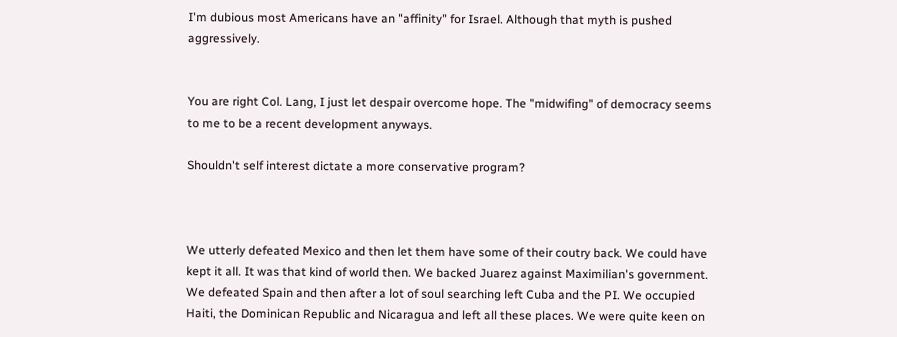I'm dubious most Americans have an "affinity" for Israel. Although that myth is pushed aggressively.


You are right Col. Lang, I just let despair overcome hope. The "midwifing" of democracy seems to me to be a recent development anyways.

Shouldn't self interest dictate a more conservative program?



We utterly defeated Mexico and then let them have some of their coutry back. We could have kept it all. It was that kind of world then. We backed Juarez against Maximilian's government. We defeated Spain and then after a lot of soul searching left Cuba and the PI. We occupied Haiti, the Dominican Republic and Nicaragua and left all these places. We were quite keen on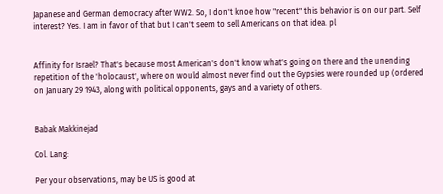Japanese and German democracy after WW2. So, I don't knoe how "recent" this behavior is on our part. Self interest? Yes. I am in favor of that but I can't seem to sell Americans on that idea. pl


Affinity for Israel? That's because most American's don't know what's going on there and the unending repetition of the 'holocaust', where on would almost never find out the Gypsies were rounded up (ordered on January 29 1943, along with political opponents, gays and a variety of others.


Babak Makkinejad

Col. Lang:

Per your observations, may be US is good at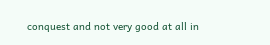conquest and not very good at all in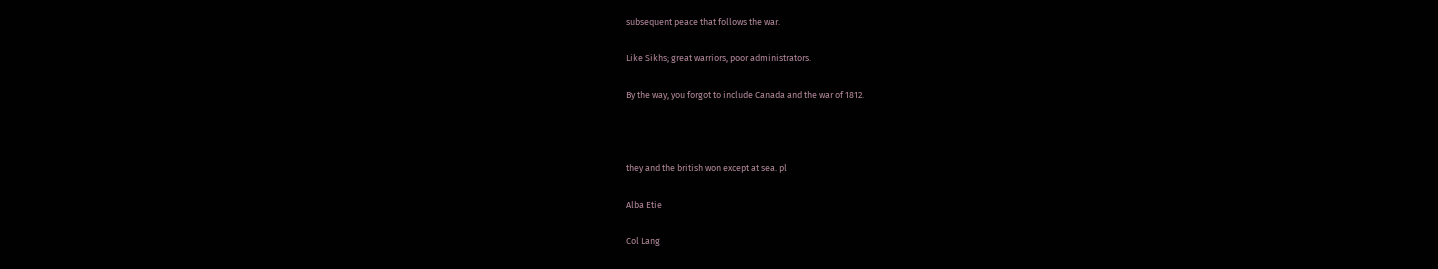subsequent peace that follows the war.

Like Sikhs; great warriors, poor administrators.

By the way, you forgot to include Canada and the war of 1812.



they and the british won except at sea. pl

Alba Etie

Col Lang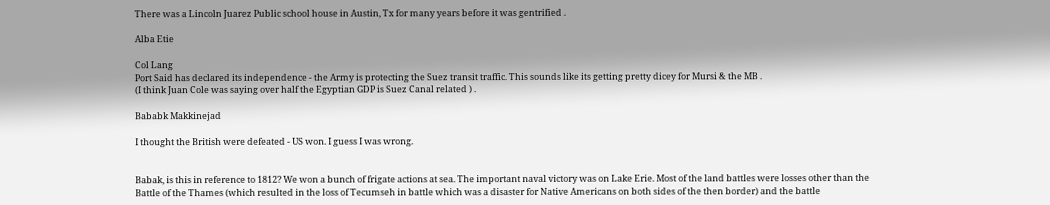There was a Lincoln Juarez Public school house in Austin, Tx for many years before it was gentrified .

Alba Etie

Col Lang
Port Said has declared its independence - the Army is protecting the Suez transit traffic. This sounds like its getting pretty dicey for Mursi & the MB .
(I think Juan Cole was saying over half the Egyptian GDP is Suez Canal related ) .

Bababk Makkinejad

I thought the British were defeated - US won. I guess I was wrong.


Babak, is this in reference to 1812? We won a bunch of frigate actions at sea. The important naval victory was on Lake Erie. Most of the land battles were losses other than the Battle of the Thames (which resulted in the loss of Tecumseh in battle which was a disaster for Native Americans on both sides of the then border) and the battle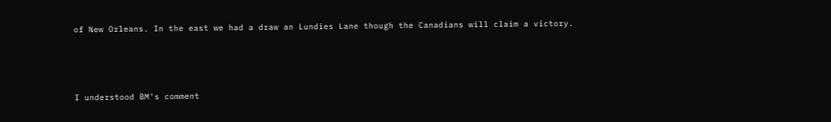of New Orleans. In the east we had a draw an Lundies Lane though the Canadians will claim a victory.



I understood BM's comment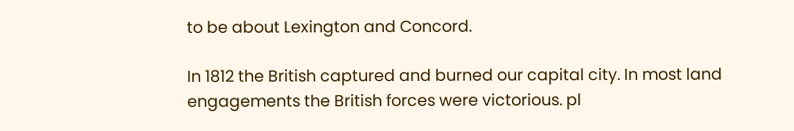to be about Lexington and Concord.

In 1812 the British captured and burned our capital city. In most land engagements the British forces were victorious. pl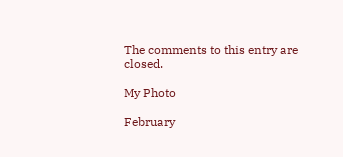The comments to this entry are closed.

My Photo

February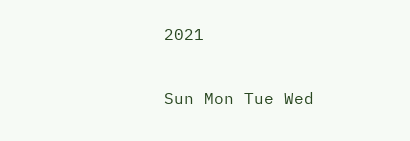2021

Sun Mon Tue Wed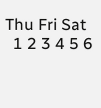Thu Fri Sat
  1 2 3 4 5 6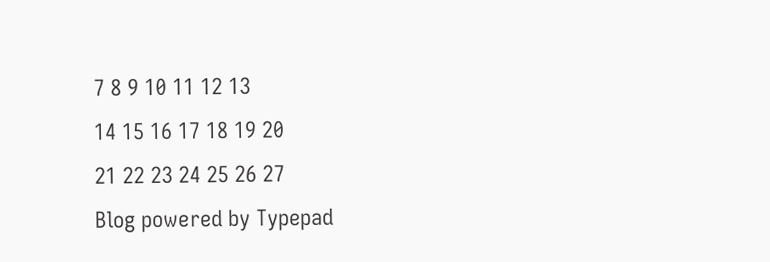7 8 9 10 11 12 13
14 15 16 17 18 19 20
21 22 23 24 25 26 27
Blog powered by Typepad